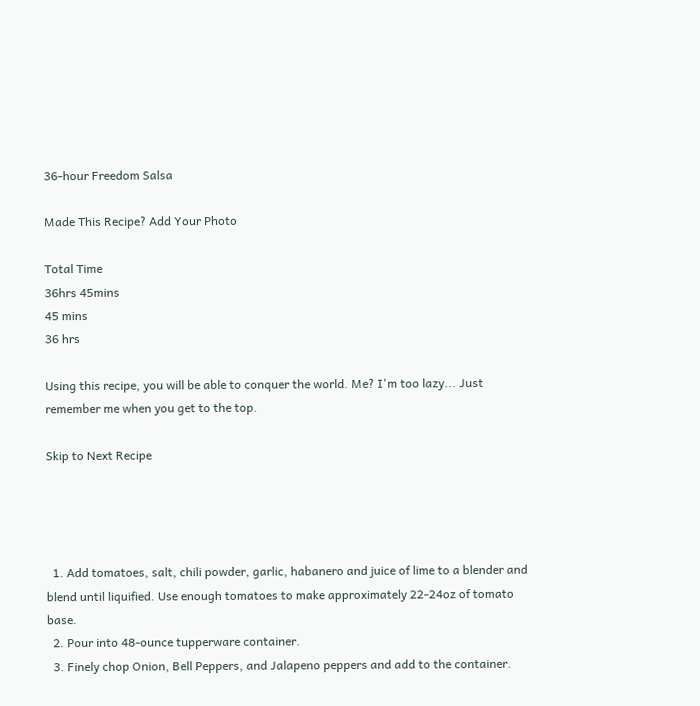36-hour Freedom Salsa

Made This Recipe? Add Your Photo

Total Time
36hrs 45mins
45 mins
36 hrs

Using this recipe, you will be able to conquer the world. Me? I'm too lazy... Just remember me when you get to the top.

Skip to Next Recipe




  1. Add tomatoes, salt, chili powder, garlic, habanero and juice of lime to a blender and blend until liquified. Use enough tomatoes to make approximately 22-24oz of tomato base.
  2. Pour into 48-ounce tupperware container.
  3. Finely chop Onion, Bell Peppers, and Jalapeno peppers and add to the container.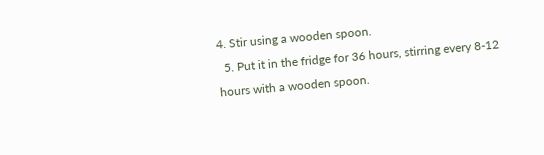4. Stir using a wooden spoon.
  5. Put it in the fridge for 36 hours, stirring every 8-12 hours with a wooden spoon.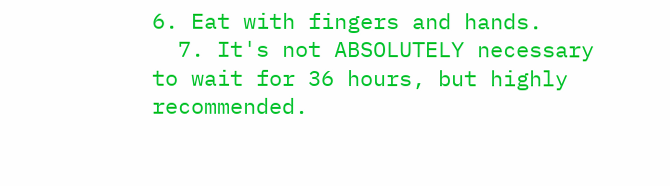6. Eat with fingers and hands.
  7. It's not ABSOLUTELY necessary to wait for 36 hours, but highly recommended.